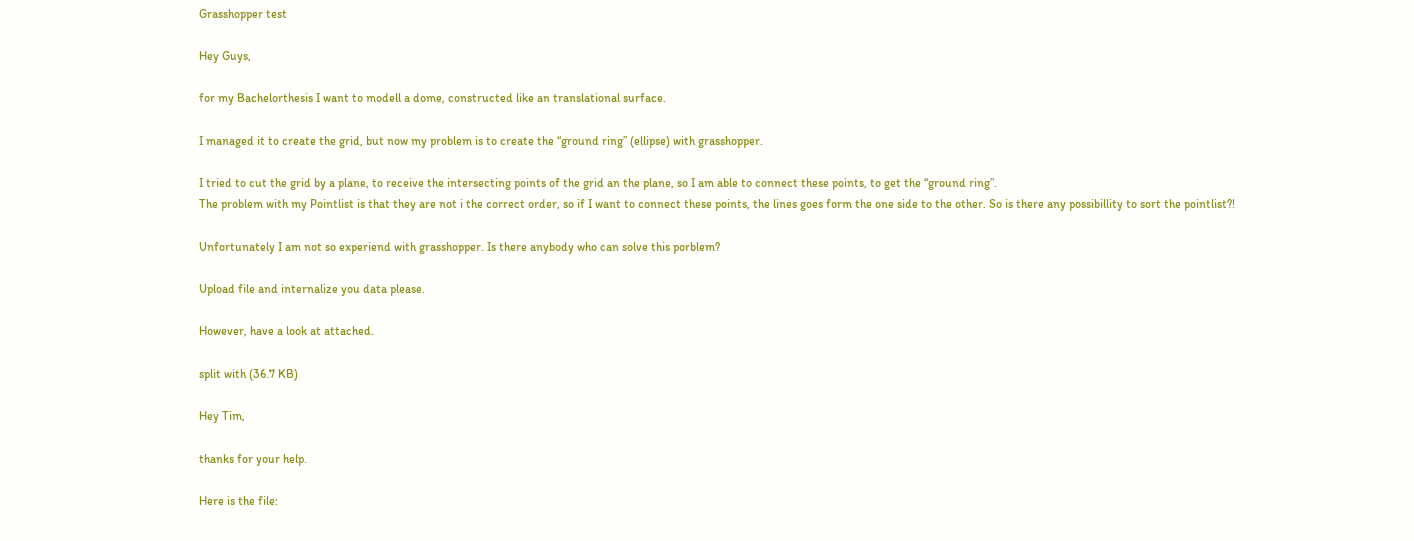Grasshopper test

Hey Guys,

for my Bachelorthesis I want to modell a dome, constructed like an translational surface.

I managed it to create the grid, but now my problem is to create the “ground ring” (ellipse) with grasshopper.

I tried to cut the grid by a plane, to receive the intersecting points of the grid an the plane, so I am able to connect these points, to get the “ground ring”.
The problem with my Pointlist is that they are not i the correct order, so if I want to connect these points, the lines goes form the one side to the other. So is there any possibillity to sort the pointlist?!

Unfortunately I am not so experiend with grasshopper. Is there anybody who can solve this porblem?

Upload file and internalize you data please.

However, have a look at attached.

split with (36.7 KB)

Hey Tim,

thanks for your help.

Here is the file: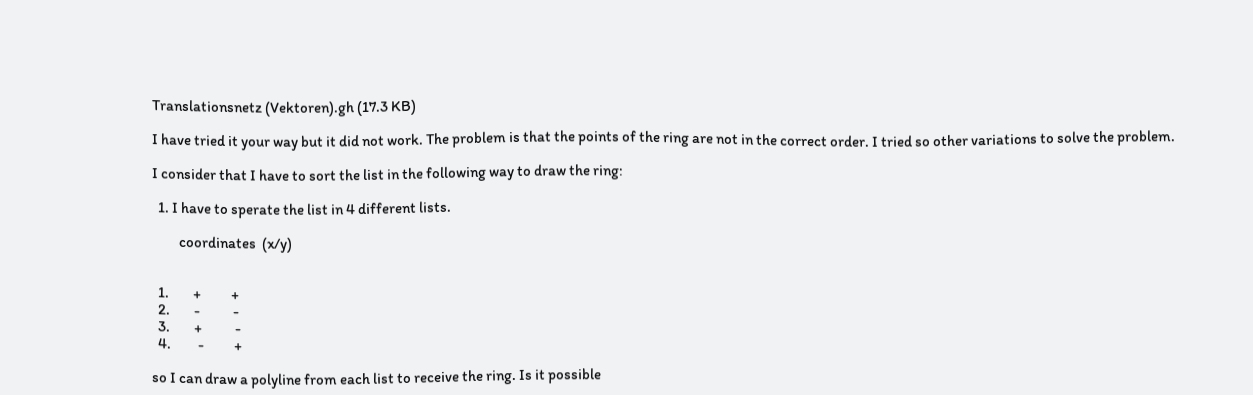Translationsnetz (Vektoren).gh (17.3 KB)

I have tried it your way but it did not work. The problem is that the points of the ring are not in the correct order. I tried so other variations to solve the problem.

I consider that I have to sort the list in the following way to draw the ring:

  1. I have to sperate the list in 4 different lists.

         coordinates  (x/y)


  1.        +          +
  2.        -           -
  3.        +           -
  4.         -          +

so I can draw a polyline from each list to receive the ring. Is it possible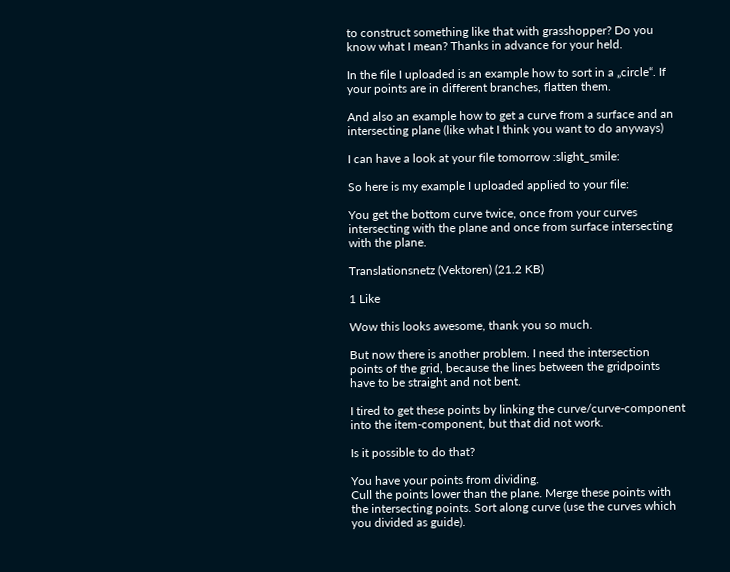to construct something like that with grasshopper? Do you know what I mean? Thanks in advance for your held.

In the file I uploaded is an example how to sort in a „circle“. If your points are in different branches, flatten them.

And also an example how to get a curve from a surface and an intersecting plane (like what I think you want to do anyways)

I can have a look at your file tomorrow :slight_smile:

So here is my example I uploaded applied to your file:

You get the bottom curve twice, once from your curves intersecting with the plane and once from surface intersecting with the plane.

Translationsnetz (Vektoren) (21.2 KB)

1 Like

Wow this looks awesome, thank you so much.

But now there is another problem. I need the intersection points of the grid, because the lines between the gridpoints have to be straight and not bent.

I tired to get these points by linking the curve/curve-component into the item-component, but that did not work.

Is it possible to do that?

You have your points from dividing.
Cull the points lower than the plane. Merge these points with the intersecting points. Sort along curve (use the curves which you divided as guide).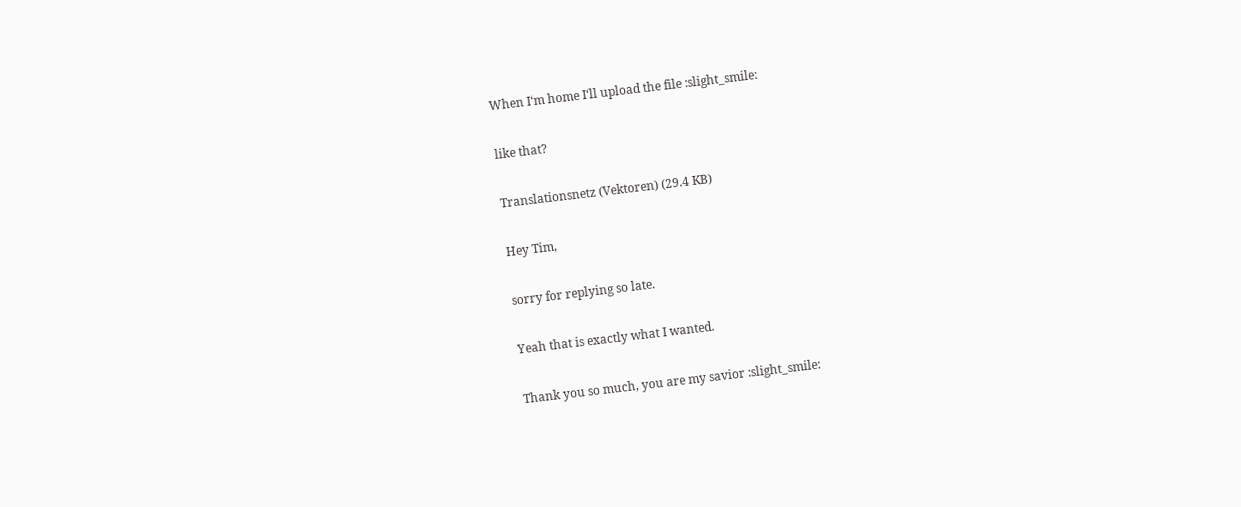When I‘m home I‘ll upload the file :slight_smile:

like that?

Translationsnetz (Vektoren) (29.4 KB)

Hey Tim,

sorry for replying so late.

Yeah that is exactly what I wanted.

Thank you so much, you are my savior :slight_smile: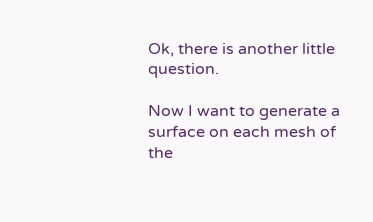Ok, there is another little question.

Now I want to generate a surface on each mesh of the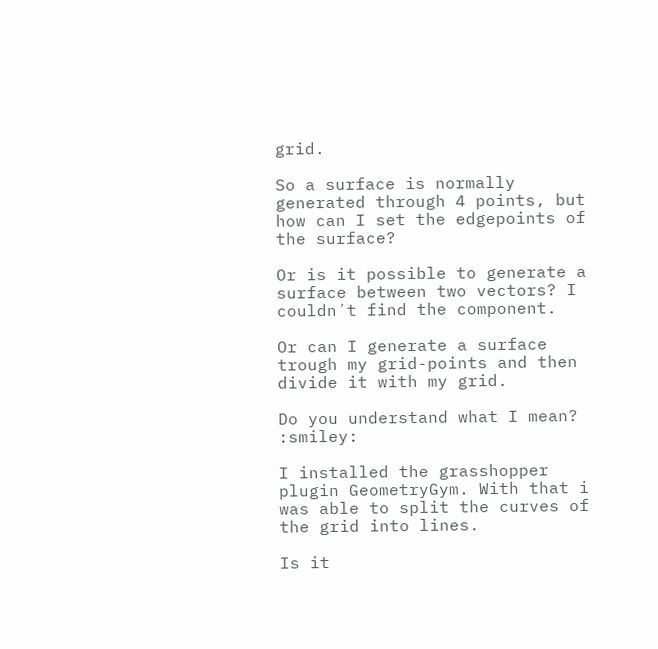grid.

So a surface is normally generated through 4 points, but how can I set the edgepoints of the surface?

Or is it possible to generate a surface between two vectors? I couldn´t find the component.

Or can I generate a surface trough my grid-points and then divide it with my grid.

Do you understand what I mean? :smiley:

I installed the grasshopper plugin GeometryGym. With that i was able to split the curves of the grid into lines.

Is it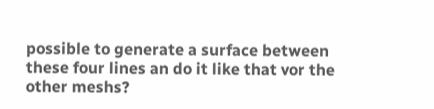possible to generate a surface between these four lines an do it like that vor the other meshs?